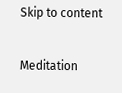Skip to content

Meditation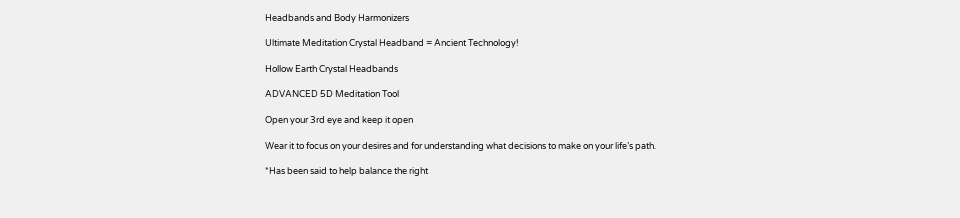Headbands and Body Harmonizers

Ultimate Meditation Crystal Headband = Ancient Technology!

Hollow Earth Crystal Headbands

ADVANCED 5D Meditation Tool

Open your 3rd eye and keep it open

Wear it to focus on your desires and for understanding what decisions to make on your life’s path.

*Has been said to help balance the right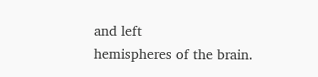and left
hemispheres of the brain.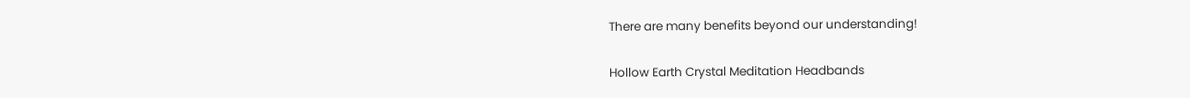There are many benefits beyond our understanding!

Hollow Earth Crystal Meditation Headbands